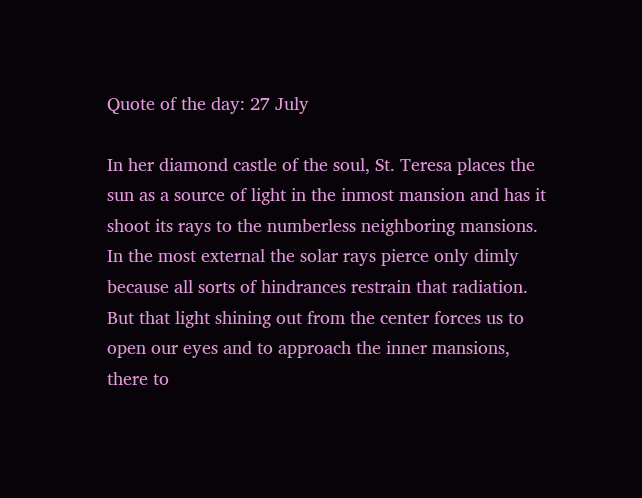Quote of the day: 27 July

In her diamond castle of the soul, St. Teresa places the sun as a source of light in the inmost mansion and has it shoot its rays to the numberless neighboring mansions. In the most external the solar rays pierce only dimly because all sorts of hindrances restrain that radiation. But that light shining out from the center forces us to open our eyes and to approach the inner mansions, there to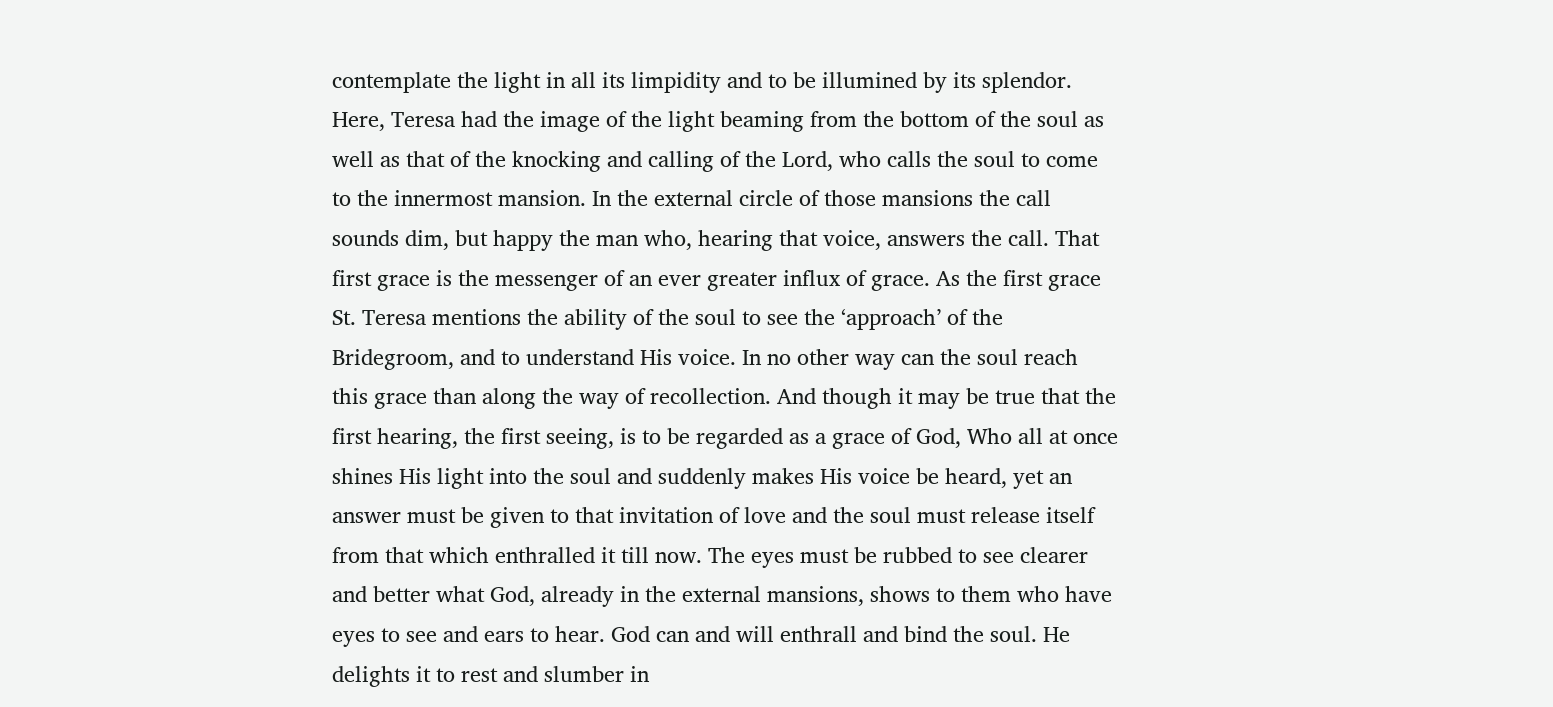contemplate the light in all its limpidity and to be illumined by its splendor. Here, Teresa had the image of the light beaming from the bottom of the soul as well as that of the knocking and calling of the Lord, who calls the soul to come to the innermost mansion. In the external circle of those mansions the call sounds dim, but happy the man who, hearing that voice, answers the call. That first grace is the messenger of an ever greater influx of grace. As the first grace St. Teresa mentions the ability of the soul to see the ‘approach’ of the Bridegroom, and to understand His voice. In no other way can the soul reach this grace than along the way of recollection. And though it may be true that the first hearing, the first seeing, is to be regarded as a grace of God, Who all at once shines His light into the soul and suddenly makes His voice be heard, yet an answer must be given to that invitation of love and the soul must release itself from that which enthralled it till now. The eyes must be rubbed to see clearer and better what God, already in the external mansions, shows to them who have eyes to see and ears to hear. God can and will enthrall and bind the soul. He delights it to rest and slumber in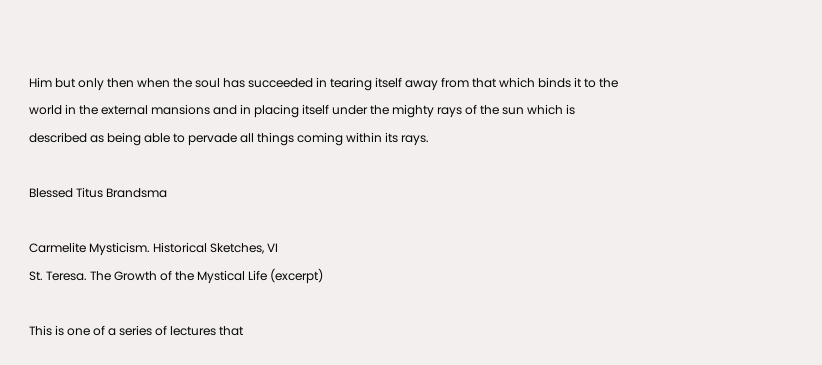Him but only then when the soul has succeeded in tearing itself away from that which binds it to the world in the external mansions and in placing itself under the mighty rays of the sun which is described as being able to pervade all things coming within its rays.

Blessed Titus Brandsma

Carmelite Mysticism. Historical Sketches, VI
St. Teresa. The Growth of the Mystical Life (excerpt)

This is one of a series of lectures that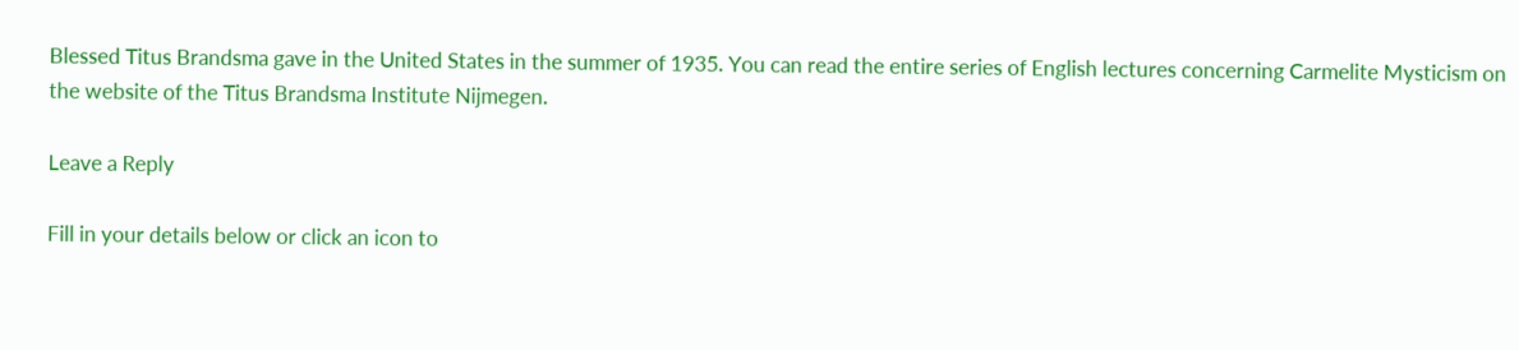Blessed Titus Brandsma gave in the United States in the summer of 1935. You can read the entire series of English lectures concerning Carmelite Mysticism on the website of the Titus Brandsma Institute Nijmegen.

Leave a Reply

Fill in your details below or click an icon to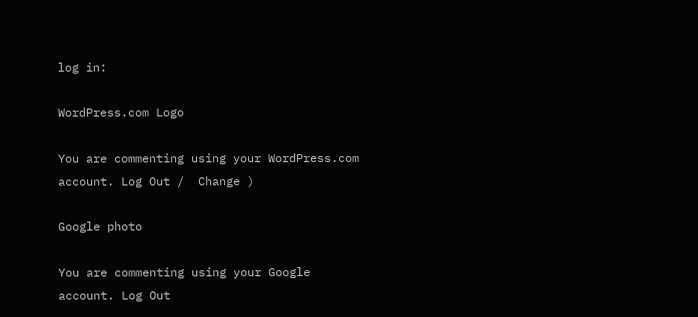log in:

WordPress.com Logo

You are commenting using your WordPress.com account. Log Out /  Change )

Google photo

You are commenting using your Google account. Log Out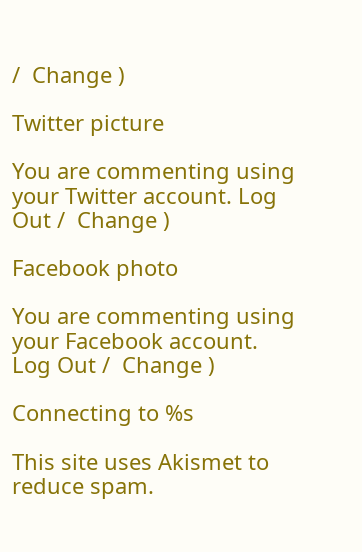/  Change )

Twitter picture

You are commenting using your Twitter account. Log Out /  Change )

Facebook photo

You are commenting using your Facebook account. Log Out /  Change )

Connecting to %s

This site uses Akismet to reduce spam.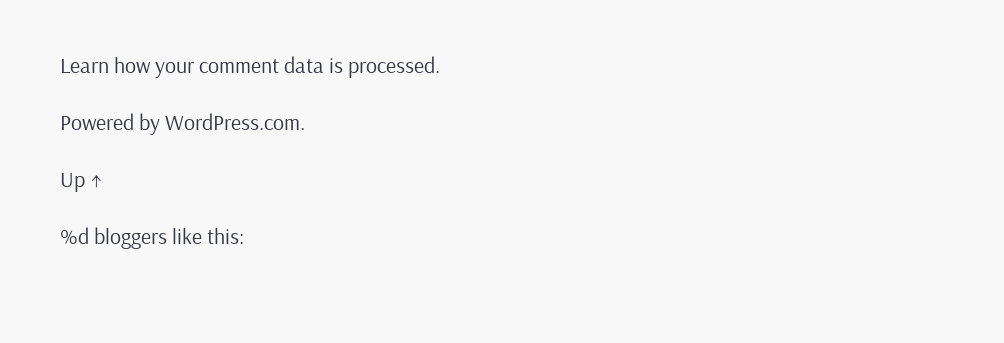Learn how your comment data is processed.

Powered by WordPress.com.

Up ↑

%d bloggers like this: